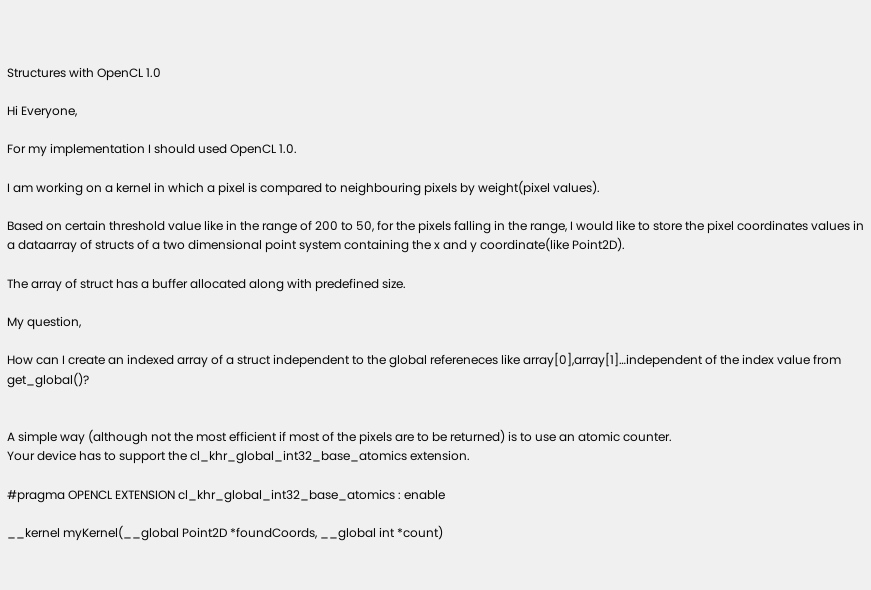Structures with OpenCL 1.0

Hi Everyone,

For my implementation I should used OpenCL 1.0.

I am working on a kernel in which a pixel is compared to neighbouring pixels by weight(pixel values).

Based on certain threshold value like in the range of 200 to 50, for the pixels falling in the range, I would like to store the pixel coordinates values in a dataarray of structs of a two dimensional point system containing the x and y coordinate(like Point2D).

The array of struct has a buffer allocated along with predefined size.

My question,

How can I create an indexed array of a struct independent to the global refereneces like array[0],array[1]…independent of the index value from get_global()?


A simple way (although not the most efficient if most of the pixels are to be returned) is to use an atomic counter.
Your device has to support the cl_khr_global_int32_base_atomics extension.

#pragma OPENCL EXTENSION cl_khr_global_int32_base_atomics : enable

__kernel myKernel(__global Point2D *foundCoords, __global int *count)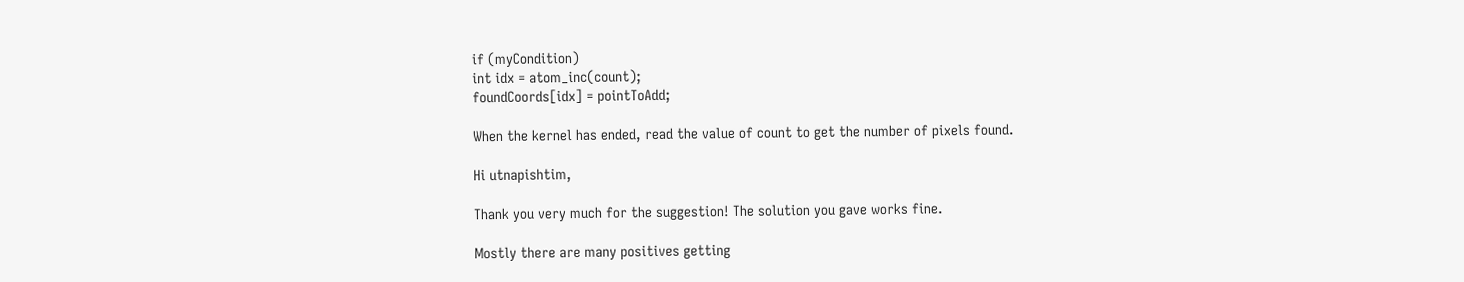if (myCondition)
int idx = atom_inc(count);
foundCoords[idx] = pointToAdd;

When the kernel has ended, read the value of count to get the number of pixels found.

Hi utnapishtim,

Thank you very much for the suggestion! The solution you gave works fine.

Mostly there are many positives getting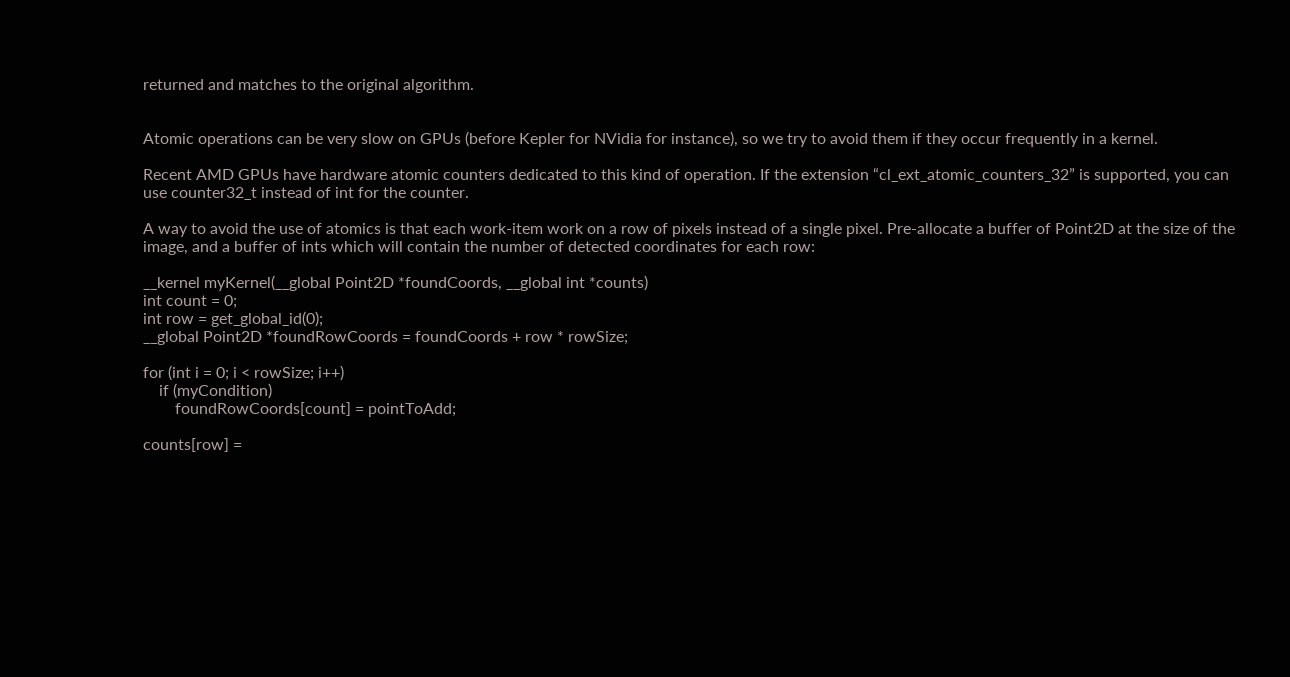returned and matches to the original algorithm.


Atomic operations can be very slow on GPUs (before Kepler for NVidia for instance), so we try to avoid them if they occur frequently in a kernel.

Recent AMD GPUs have hardware atomic counters dedicated to this kind of operation. If the extension “cl_ext_atomic_counters_32” is supported, you can use counter32_t instead of int for the counter.

A way to avoid the use of atomics is that each work-item work on a row of pixels instead of a single pixel. Pre-allocate a buffer of Point2D at the size of the image, and a buffer of ints which will contain the number of detected coordinates for each row:

__kernel myKernel(__global Point2D *foundCoords, __global int *counts)
int count = 0;
int row = get_global_id(0);
__global Point2D *foundRowCoords = foundCoords + row * rowSize;

for (int i = 0; i < rowSize; i++)
    if (myCondition)
        foundRowCoords[count] = pointToAdd;

counts[row] =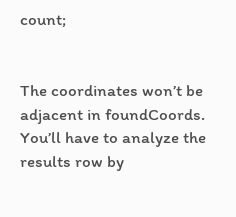count;


The coordinates won’t be adjacent in foundCoords. You’ll have to analyze the results row by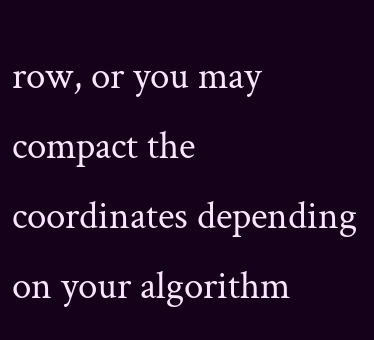row, or you may compact the coordinates depending on your algorithm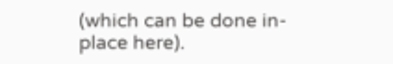(which can be done in-place here).